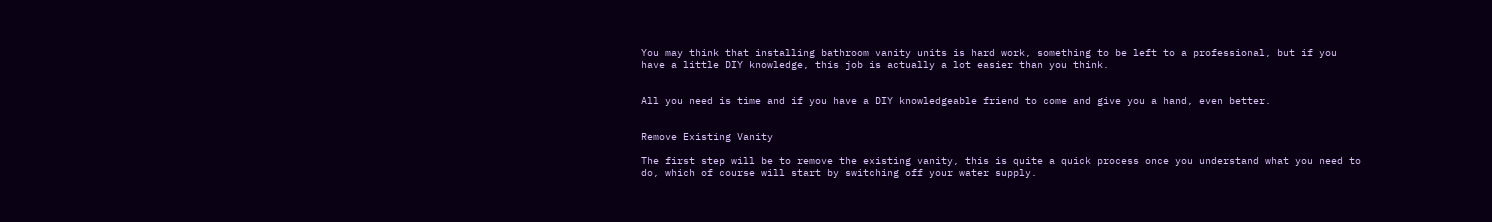You may think that installing bathroom vanity units is hard work, something to be left to a professional, but if you have a little DIY knowledge, this job is actually a lot easier than you think.


All you need is time and if you have a DIY knowledgeable friend to come and give you a hand, even better.


Remove Existing Vanity

The first step will be to remove the existing vanity, this is quite a quick process once you understand what you need to do, which of course will start by switching off your water supply.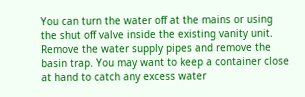You can turn the water off at the mains or using the shut off valve inside the existing vanity unit.  Remove the water supply pipes and remove the basin trap. You may want to keep a container close at hand to catch any excess water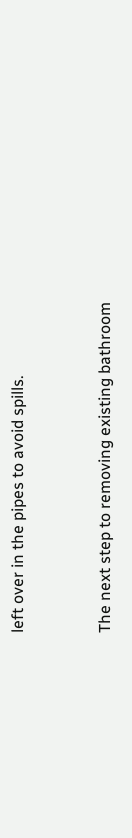left over in the pipes to avoid spills.


The next step to removing existing bathroom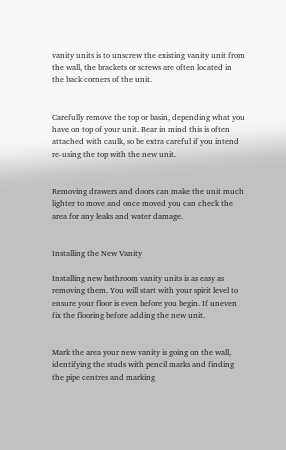vanity units is to unscrew the existing vanity unit from the wall, the brackets or screws are often located in the back corners of the unit.


Carefully remove the top or basin, depending what you have on top of your unit. Bear in mind this is often attached with caulk, so be extra careful if you intend re-using the top with the new unit.


Removing drawers and doors can make the unit much lighter to move and once moved you can check the area for any leaks and water damage.


Installing the New Vanity

Installing new bathroom vanity units is as easy as removing them. You will start with your spirit level to ensure your floor is even before you begin. If uneven fix the flooring before adding the new unit.


Mark the area your new vanity is going on the wall, identifying the studs with pencil marks and finding the pipe centres and marking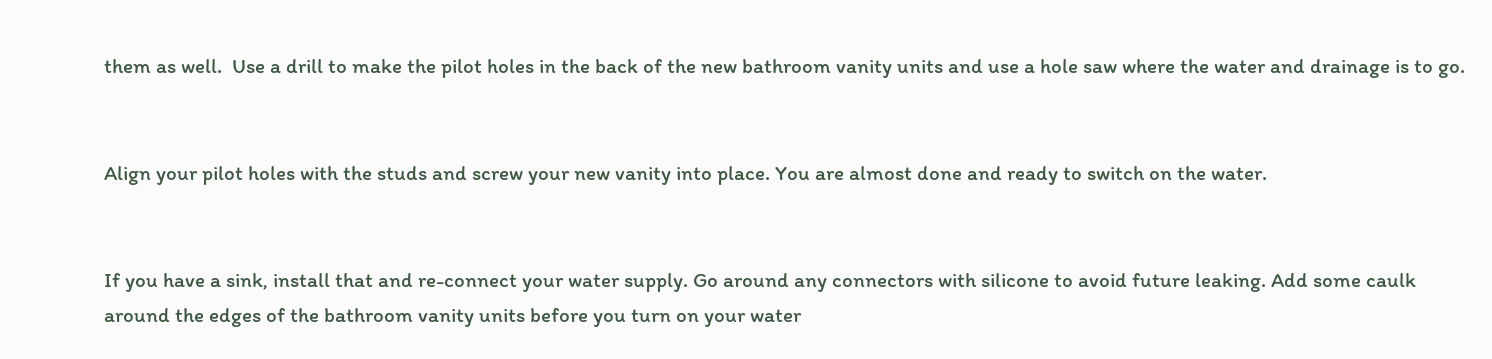them as well.  Use a drill to make the pilot holes in the back of the new bathroom vanity units and use a hole saw where the water and drainage is to go.


Align your pilot holes with the studs and screw your new vanity into place. You are almost done and ready to switch on the water.


If you have a sink, install that and re-connect your water supply. Go around any connectors with silicone to avoid future leaking. Add some caulk around the edges of the bathroom vanity units before you turn on your water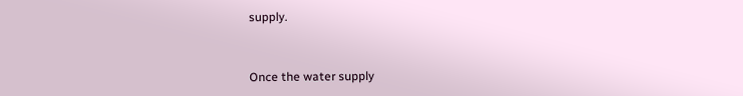supply.


Once the water supply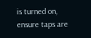is turned on, ensure taps are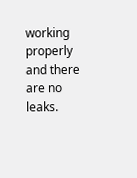working properly and there are no leaks.